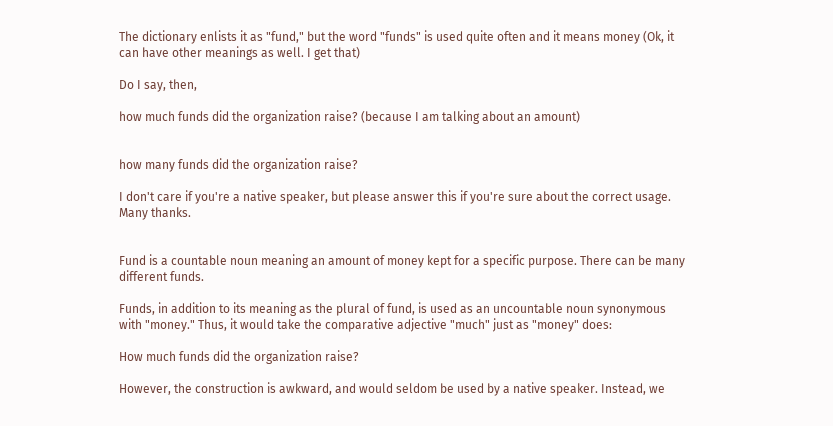The dictionary enlists it as "fund," but the word "funds" is used quite often and it means money (Ok, it can have other meanings as well. I get that)

Do I say, then,

how much funds did the organization raise? (because I am talking about an amount)


how many funds did the organization raise?

I don't care if you're a native speaker, but please answer this if you're sure about the correct usage. Many thanks.


Fund is a countable noun meaning an amount of money kept for a specific purpose. There can be many different funds.

Funds, in addition to its meaning as the plural of fund, is used as an uncountable noun synonymous with "money." Thus, it would take the comparative adjective "much" just as "money" does:

How much funds did the organization raise?

However, the construction is awkward, and would seldom be used by a native speaker. Instead, we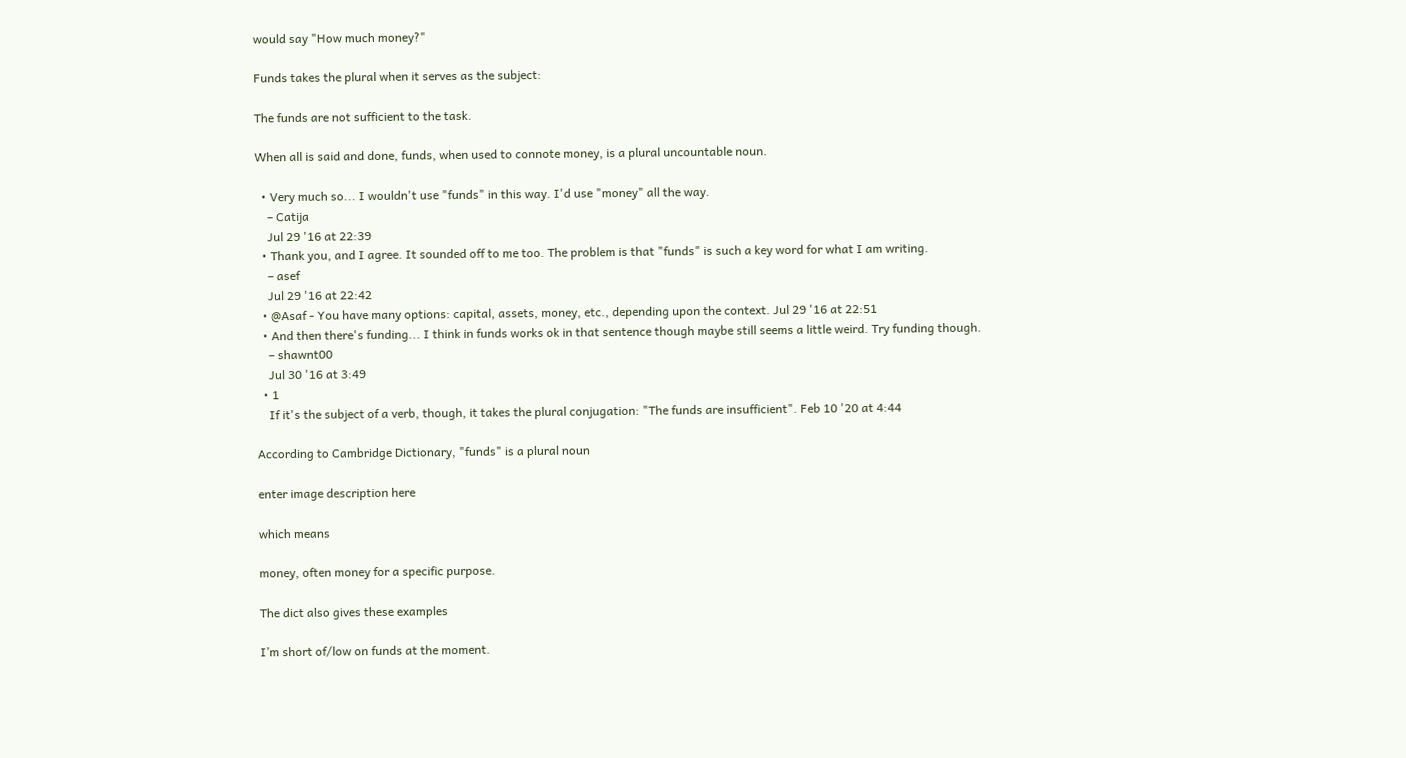would say "How much money?"

Funds takes the plural when it serves as the subject:

The funds are not sufficient to the task.

When all is said and done, funds, when used to connote money, is a plural uncountable noun.

  • Very much so... I wouldn't use "funds" in this way. I'd use "money" all the way.
    – Catija
    Jul 29 '16 at 22:39
  • Thank you, and I agree. It sounded off to me too. The problem is that "funds" is such a key word for what I am writing.
    – asef
    Jul 29 '16 at 22:42
  • @Asaf - You have many options: capital, assets, money, etc., depending upon the context. Jul 29 '16 at 22:51
  • And then there's funding... I think in funds works ok in that sentence though maybe still seems a little weird. Try funding though.
    – shawnt00
    Jul 30 '16 at 3:49
  • 1
    If it's the subject of a verb, though, it takes the plural conjugation: "The funds are insufficient". Feb 10 '20 at 4:44

According to Cambridge Dictionary, "funds" is a plural noun

enter image description here

which means

money, often money for a specific purpose.

The dict also gives these examples

I’m short of/low on funds at the moment.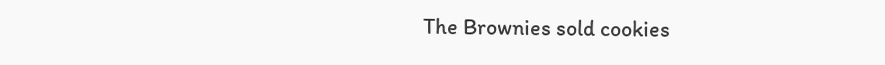The Brownies sold cookies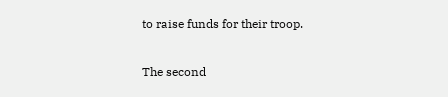to raise funds for their troop.

The second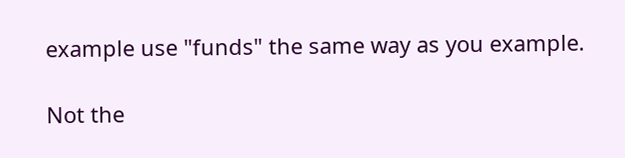example use "funds" the same way as you example.

Not the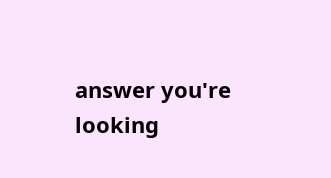answer you're looking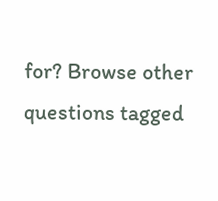for? Browse other questions tagged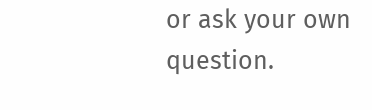or ask your own question.